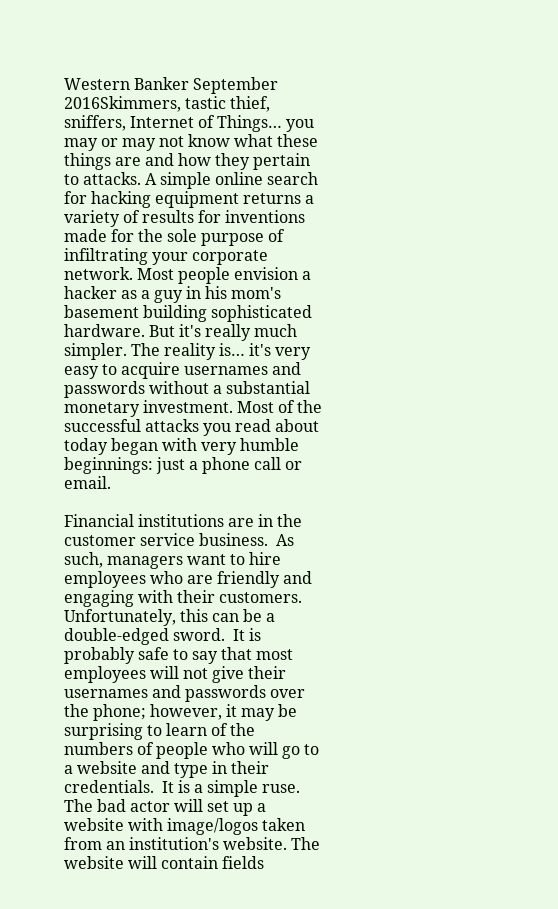Western Banker September 2016Skimmers, tastic thief, sniffers, Internet of Things… you may or may not know what these things are and how they pertain to attacks. A simple online search for hacking equipment returns a variety of results for inventions made for the sole purpose of infiltrating your corporate network. Most people envision a hacker as a guy in his mom's basement building sophisticated hardware. But it's really much simpler. The reality is… it's very easy to acquire usernames and passwords without a substantial monetary investment. Most of the successful attacks you read about today began with very humble beginnings: just a phone call or email.

Financial institutions are in the customer service business.  As such, managers want to hire employees who are friendly and engaging with their customers.  Unfortunately, this can be a double-edged sword.  It is probably safe to say that most employees will not give their usernames and passwords over the phone; however, it may be surprising to learn of the numbers of people who will go to a website and type in their credentials.  It is a simple ruse. The bad actor will set up a website with image/logos taken from an institution's website. The website will contain fields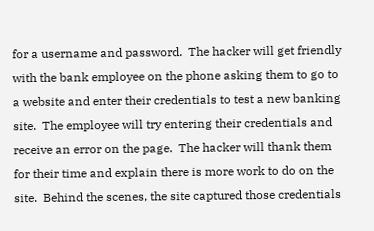for a username and password.  The hacker will get friendly with the bank employee on the phone asking them to go to a website and enter their credentials to test a new banking site.  The employee will try entering their credentials and receive an error on the page.  The hacker will thank them for their time and explain there is more work to do on the site.  Behind the scenes, the site captured those credentials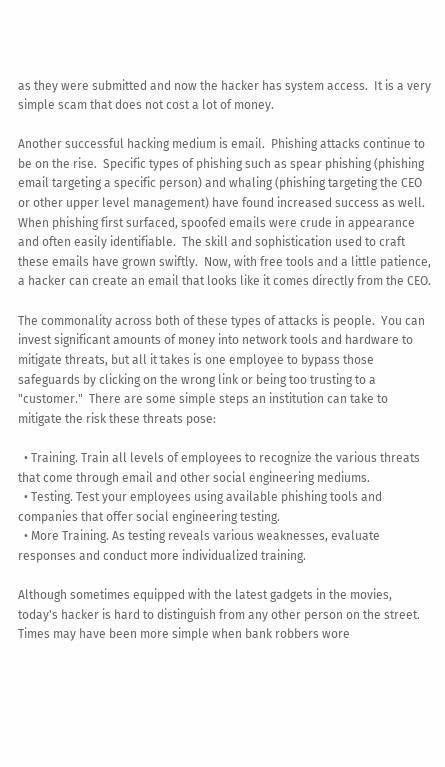as they were submitted and now the hacker has system access.  It is a very simple scam that does not cost a lot of money.

Another successful hacking medium is email.  Phishing attacks continue to be on the rise.  Specific types of phishing such as spear phishing (phishing email targeting a specific person) and whaling (phishing targeting the CEO or other upper level management) have found increased success as well.  When phishing first surfaced, spoofed emails were crude in appearance and often easily identifiable.  The skill and sophistication used to craft these emails have grown swiftly.  Now, with free tools and a little patience, a hacker can create an email that looks like it comes directly from the CEO.

The commonality across both of these types of attacks is people.  You can invest significant amounts of money into network tools and hardware to mitigate threats, but all it takes is one employee to bypass those safeguards by clicking on the wrong link or being too trusting to a "customer."  There are some simple steps an institution can take to mitigate the risk these threats pose:

  • Training. Train all levels of employees to recognize the various threats that come through email and other social engineering mediums.
  • Testing. Test your employees using available phishing tools and companies that offer social engineering testing.
  • More Training. As testing reveals various weaknesses, evaluate responses and conduct more individualized training.

Although sometimes equipped with the latest gadgets in the movies, today's hacker is hard to distinguish from any other person on the street.  Times may have been more simple when bank robbers wore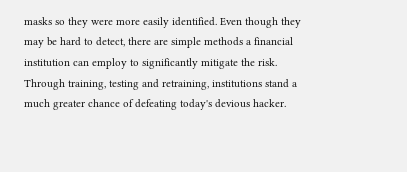masks so they were more easily identified. Even though they may be hard to detect, there are simple methods a financial institution can employ to significantly mitigate the risk.  Through training, testing and retraining, institutions stand a much greater chance of defeating today's devious hacker.